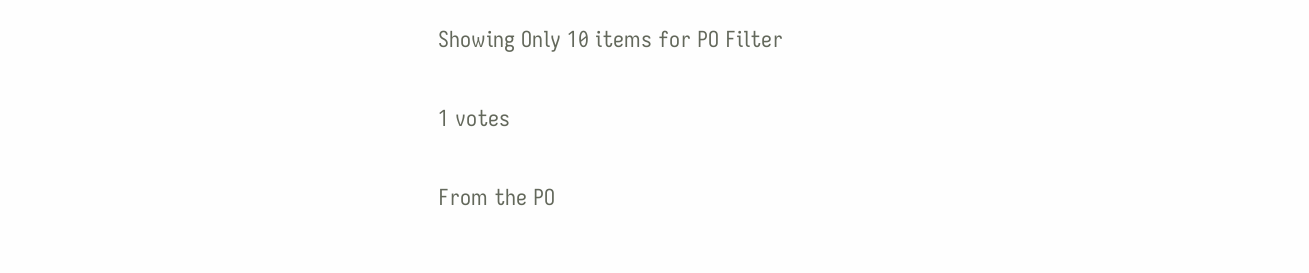Showing Only 10 items for PO Filter

1 votes

From the PO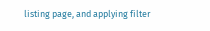listing page, and applying filter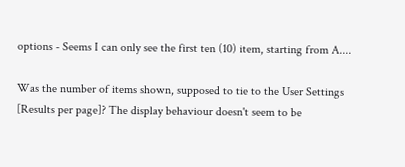options - Seems I can only see the first ten (10) item, starting from A....

Was the number of items shown, supposed to tie to the User Settings [Results per page]? The display behaviour doesn't seem to be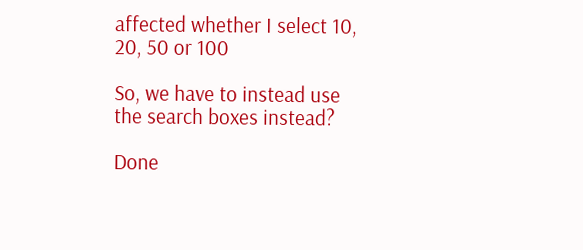affected whether I select 10, 20, 50 or 100

So, we have to instead use the search boxes instead?

Done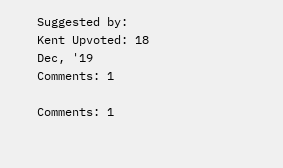Suggested by: Kent Upvoted: 18 Dec, '19 Comments: 1

Comments: 1